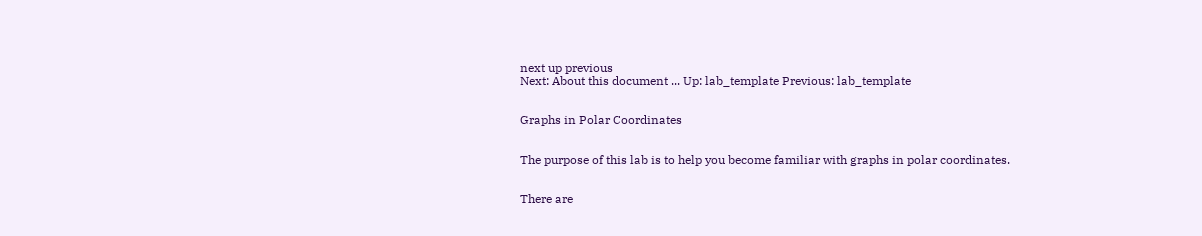next up previous
Next: About this document ... Up: lab_template Previous: lab_template


Graphs in Polar Coordinates


The purpose of this lab is to help you become familiar with graphs in polar coordinates.


There are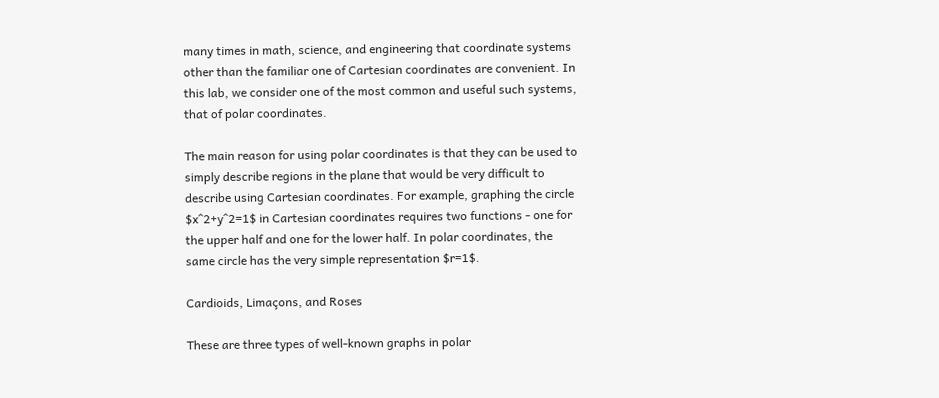many times in math, science, and engineering that coordinate systems other than the familiar one of Cartesian coordinates are convenient. In this lab, we consider one of the most common and useful such systems, that of polar coordinates.

The main reason for using polar coordinates is that they can be used to simply describe regions in the plane that would be very difficult to describe using Cartesian coordinates. For example, graphing the circle $x^2+y^2=1$ in Cartesian coordinates requires two functions - one for the upper half and one for the lower half. In polar coordinates, the same circle has the very simple representation $r=1$.

Cardioids, Limaçons, and Roses

These are three types of well-known graphs in polar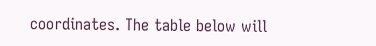coordinates. The table below will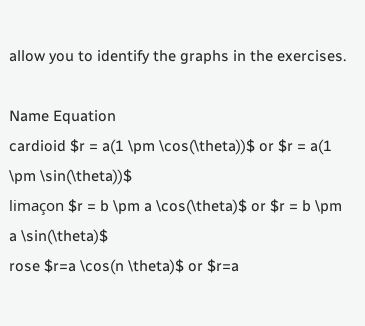allow you to identify the graphs in the exercises.

Name Equation
cardioid $r = a(1 \pm \cos(\theta))$ or $r = a(1 \pm \sin(\theta))$
limaçon $r = b \pm a \cos(\theta)$ or $r = b \pm a \sin(\theta)$
rose $r=a \cos(n \theta)$ or $r=a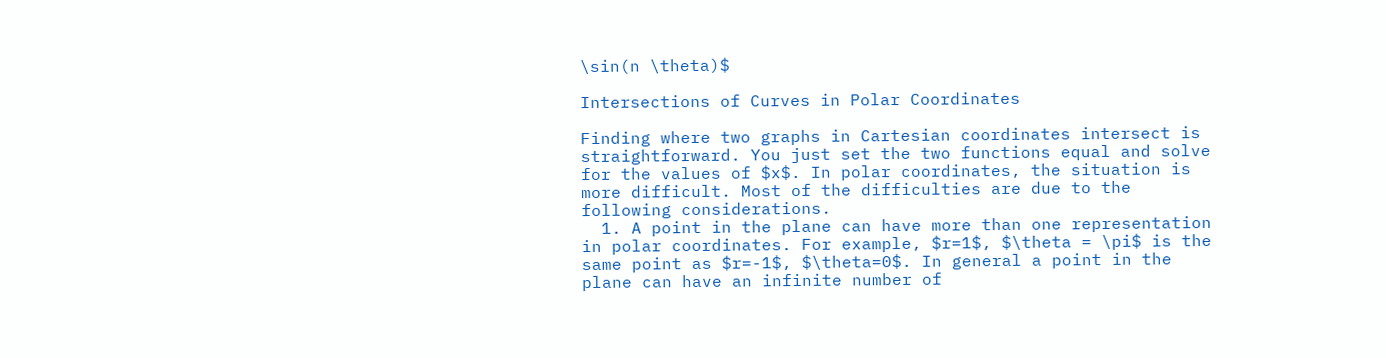\sin(n \theta)$

Intersections of Curves in Polar Coordinates

Finding where two graphs in Cartesian coordinates intersect is straightforward. You just set the two functions equal and solve for the values of $x$. In polar coordinates, the situation is more difficult. Most of the difficulties are due to the following considerations.
  1. A point in the plane can have more than one representation in polar coordinates. For example, $r=1$, $\theta = \pi$ is the same point as $r=-1$, $\theta=0$. In general a point in the plane can have an infinite number of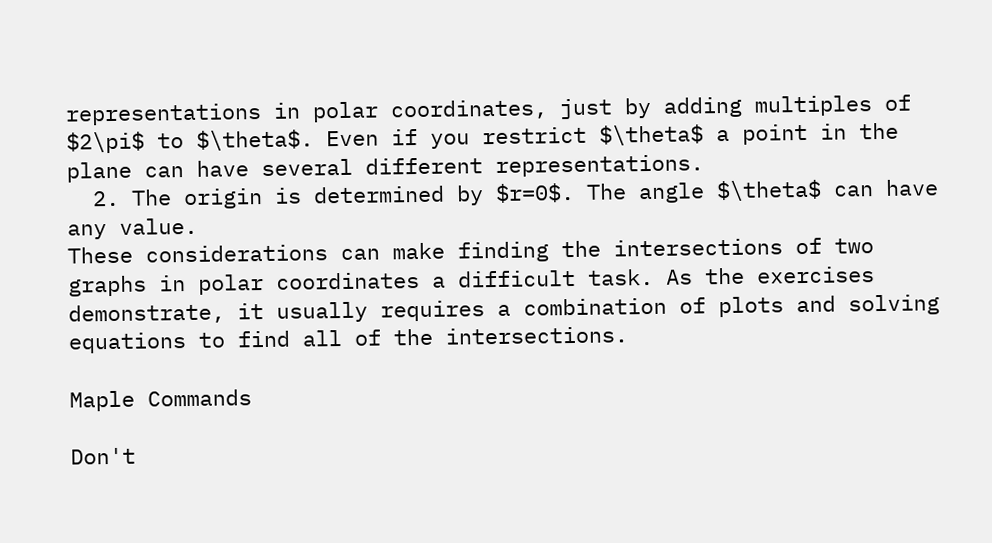representations in polar coordinates, just by adding multiples of $2\pi$ to $\theta$. Even if you restrict $\theta$ a point in the plane can have several different representations.
  2. The origin is determined by $r=0$. The angle $\theta$ can have any value.
These considerations can make finding the intersections of two graphs in polar coordinates a difficult task. As the exercises demonstrate, it usually requires a combination of plots and solving equations to find all of the intersections.

Maple Commands

Don't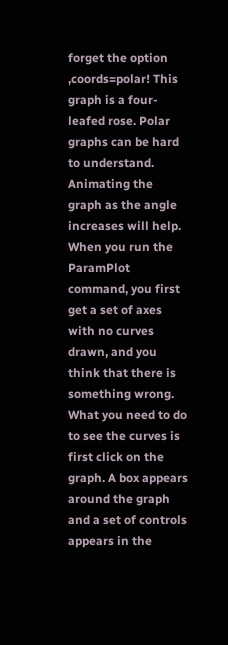forget the option ,coords=polar! This graph is a four-leafed rose. Polar graphs can be hard to understand. Animating the graph as the angle increases will help.
When you run the ParamPlot command, you first get a set of axes with no curves drawn, and you think that there is something wrong. What you need to do to see the curves is first click on the graph. A box appears around the graph and a set of controls appears in the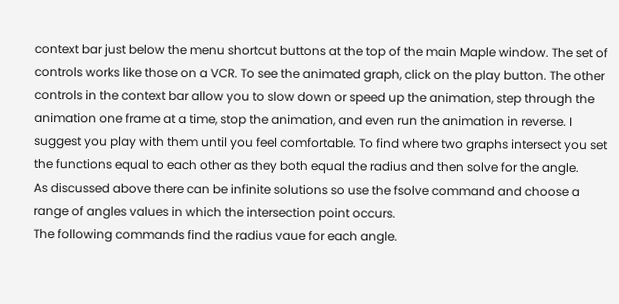context bar just below the menu shortcut buttons at the top of the main Maple window. The set of controls works like those on a VCR. To see the animated graph, click on the play button. The other controls in the context bar allow you to slow down or speed up the animation, step through the animation one frame at a time, stop the animation, and even run the animation in reverse. I suggest you play with them until you feel comfortable. To find where two graphs intersect you set the functions equal to each other as they both equal the radius and then solve for the angle.
As discussed above there can be infinite solutions so use the fsolve command and choose a range of angles values in which the intersection point occurs.
The following commands find the radius vaue for each angle.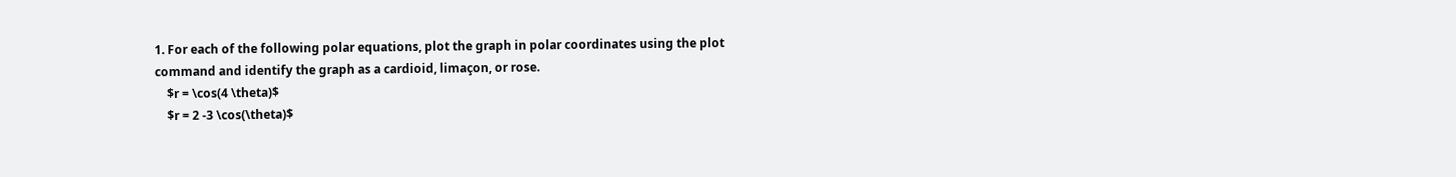1. For each of the following polar equations, plot the graph in polar coordinates using the plot command and identify the graph as a cardioid, limaçon, or rose.
    $r = \cos(4 \theta)$
    $r = 2 -3 \cos(\theta)$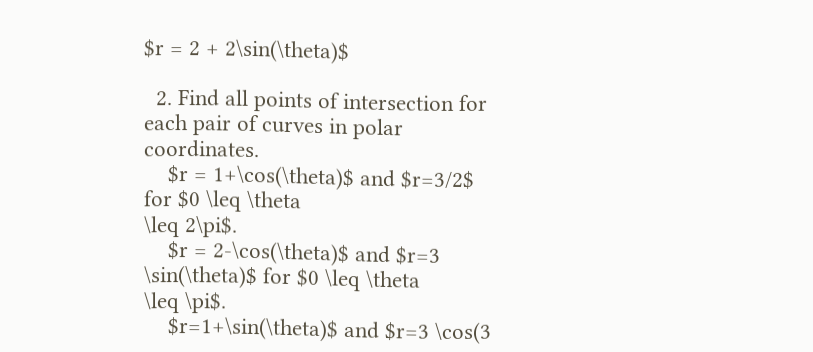$r = 2 + 2\sin(\theta)$

  2. Find all points of intersection for each pair of curves in polar coordinates.
    $r = 1+\cos(\theta)$ and $r=3/2$ for $0 \leq \theta
\leq 2\pi$.
    $r = 2-\cos(\theta)$ and $r=3 \sin(\theta)$ for $0 \leq \theta
\leq \pi$.
    $r=1+\sin(\theta)$ and $r=3 \cos(3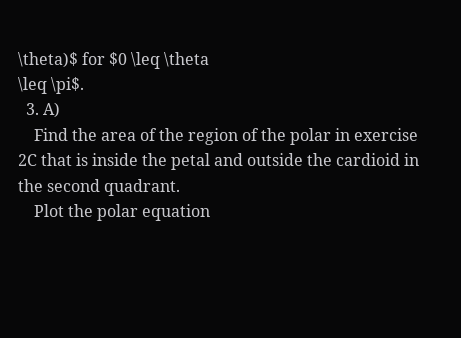\theta)$ for $0 \leq \theta
\leq \pi$.
  3. A)
    Find the area of the region of the polar in exercise 2C that is inside the petal and outside the cardioid in the second quadrant.
    Plot the polar equation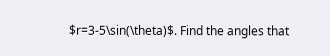$r=3-5\sin(\theta)$. Find the angles that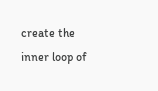create the inner loop of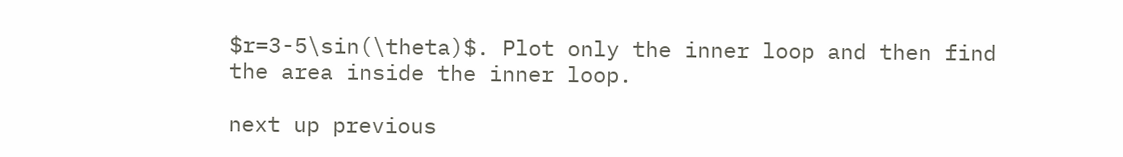$r=3-5\sin(\theta)$. Plot only the inner loop and then find the area inside the inner loop.

next up previous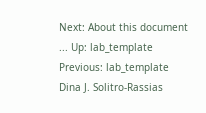Next: About this document ... Up: lab_template Previous: lab_template
Dina J. Solitro-Rassias